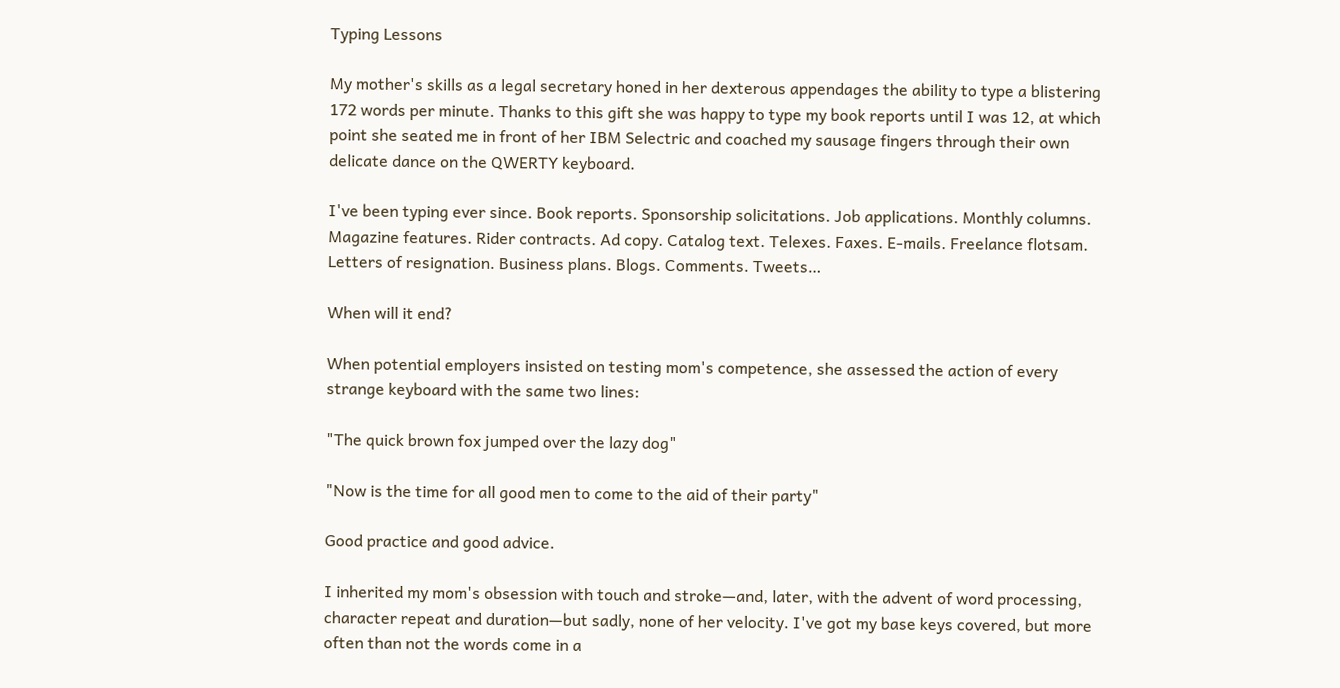Typing Lessons

My mother's skills as a legal secretary honed in her dexterous appendages the ability to type a blistering 172 words per minute. Thanks to this gift she was happy to type my book reports until I was 12, at which point she seated me in front of her IBM Selectric and coached my sausage fingers through their own delicate dance on the QWERTY keyboard.

I've been typing ever since. Book reports. Sponsorship solicitations. Job applications. Monthly columns. Magazine features. Rider contracts. Ad copy. Catalog text. Telexes. Faxes. E-mails. Freelance flotsam. Letters of resignation. Business plans. Blogs. Comments. Tweets…

When will it end?

When potential employers insisted on testing mom's competence, she assessed the action of every strange keyboard with the same two lines:

"The quick brown fox jumped over the lazy dog"

"Now is the time for all good men to come to the aid of their party"

Good practice and good advice.

I inherited my mom's obsession with touch and stroke—and, later, with the advent of word processing, character repeat and duration—but sadly, none of her velocity. I've got my base keys covered, but more often than not the words come in a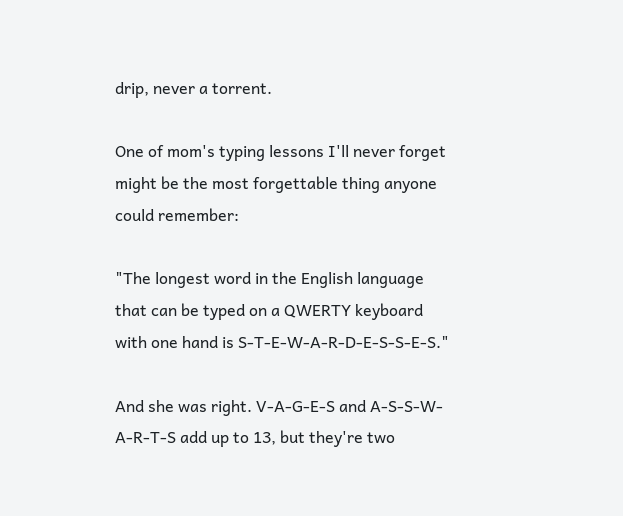drip, never a torrent.

One of mom's typing lessons I'll never forget might be the most forgettable thing anyone could remember:

"The longest word in the English language that can be typed on a QWERTY keyboard with one hand is S-T-E-W-A-R-D-E-S-S-E-S."

And she was right. V-A-G-E-S and A-S-S-W-A-R-T-S add up to 13, but they're two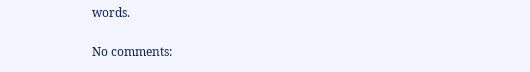words.


No comments: